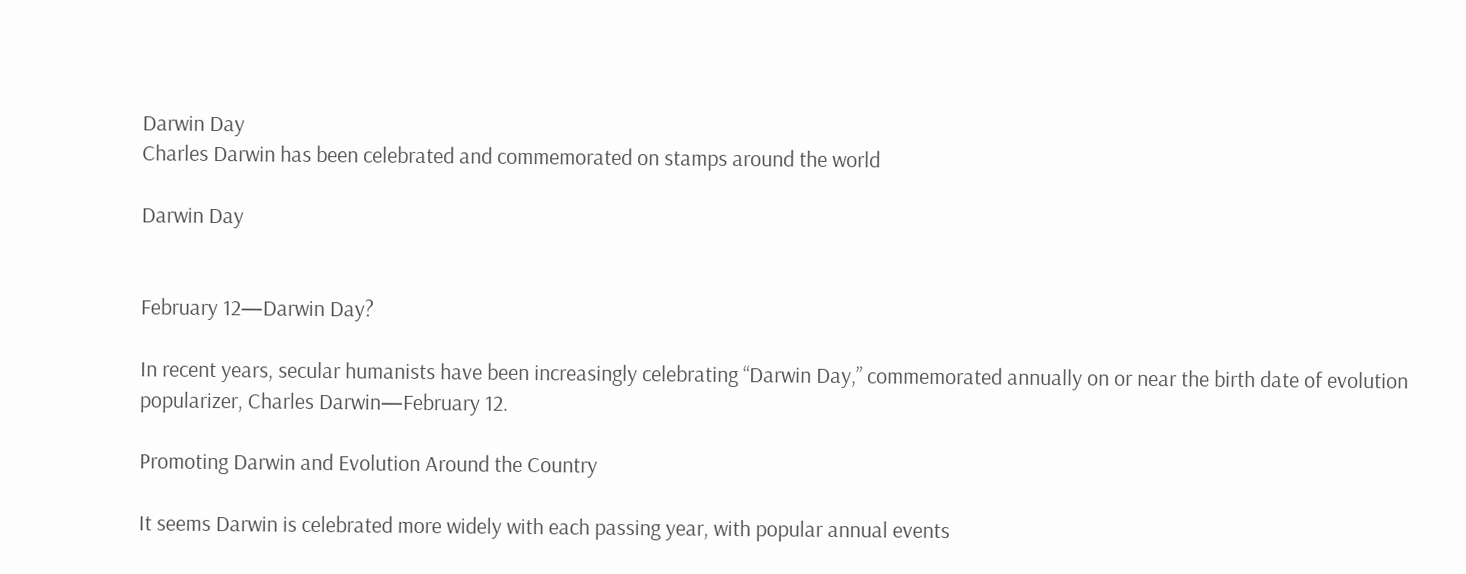Darwin Day
Charles Darwin has been celebrated and commemorated on stamps around the world

Darwin Day


February 12—Darwin Day?

In recent years, secular humanists have been increasingly celebrating “Darwin Day,” commemorated annually on or near the birth date of evolution popularizer, Charles Darwin—February 12.

Promoting Darwin and Evolution Around the Country

It seems Darwin is celebrated more widely with each passing year, with popular annual events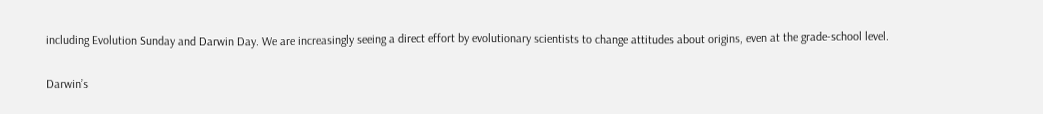including Evolution Sunday and Darwin Day. We are increasingly seeing a direct effort by evolutionary scientists to change attitudes about origins, even at the grade-school level.

Darwin’s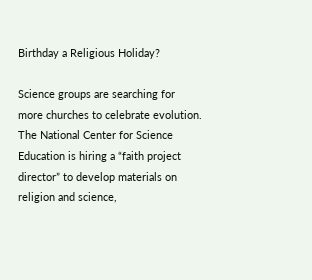Birthday a Religious Holiday?

Science groups are searching for more churches to celebrate evolution. The National Center for Science Education is hiring a “faith project director” to develop materials on religion and science,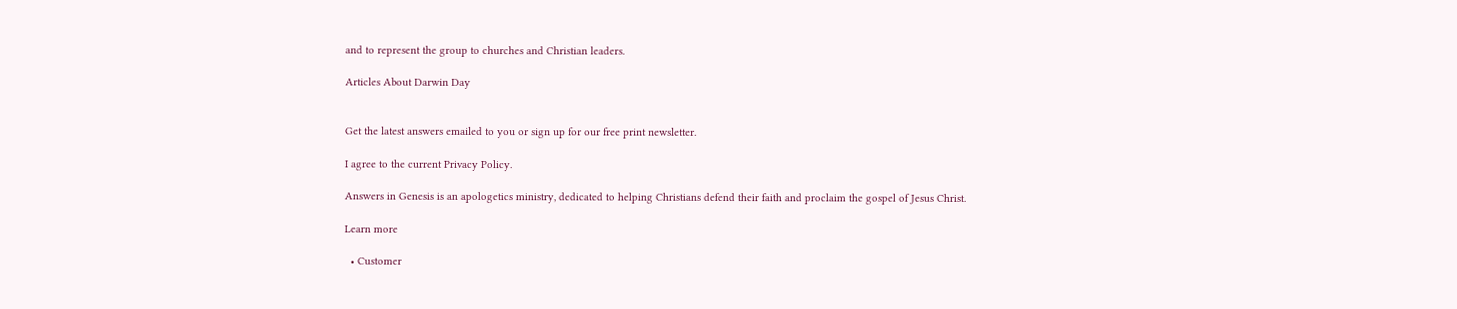and to represent the group to churches and Christian leaders.

Articles About Darwin Day


Get the latest answers emailed to you or sign up for our free print newsletter.

I agree to the current Privacy Policy.

Answers in Genesis is an apologetics ministry, dedicated to helping Christians defend their faith and proclaim the gospel of Jesus Christ.

Learn more

  • Customer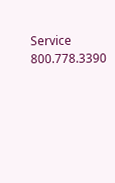Service 800.778.3390